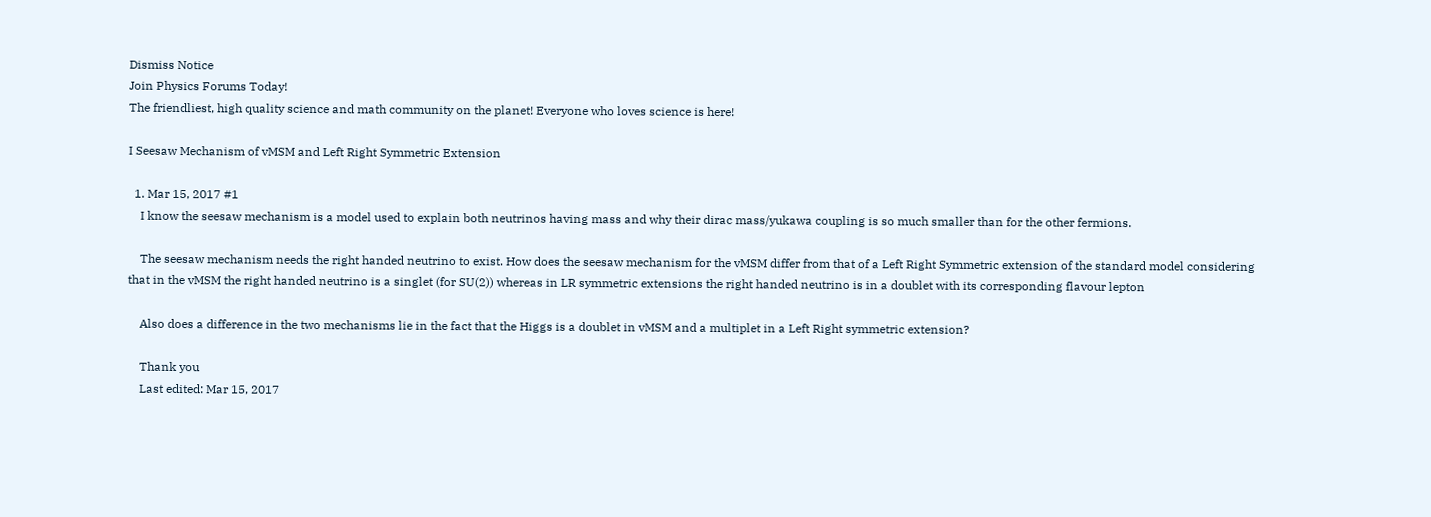Dismiss Notice
Join Physics Forums Today!
The friendliest, high quality science and math community on the planet! Everyone who loves science is here!

I Seesaw Mechanism of vMSM and Left Right Symmetric Extension

  1. Mar 15, 2017 #1
    I know the seesaw mechanism is a model used to explain both neutrinos having mass and why their dirac mass/yukawa coupling is so much smaller than for the other fermions.

    The seesaw mechanism needs the right handed neutrino to exist. How does the seesaw mechanism for the vMSM differ from that of a Left Right Symmetric extension of the standard model considering that in the vMSM the right handed neutrino is a singlet (for SU(2)) whereas in LR symmetric extensions the right handed neutrino is in a doublet with its corresponding flavour lepton

    Also does a difference in the two mechanisms lie in the fact that the Higgs is a doublet in vMSM and a multiplet in a Left Right symmetric extension?

    Thank you
    Last edited: Mar 15, 2017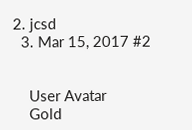2. jcsd
  3. Mar 15, 2017 #2


    User Avatar
    Gold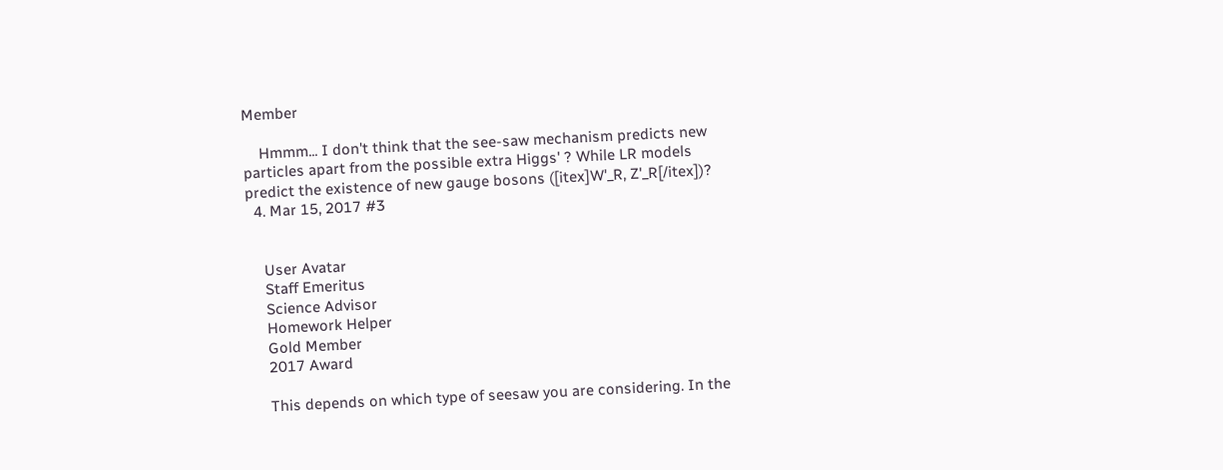Member

    Hmmm... I don't think that the see-saw mechanism predicts new particles apart from the possible extra Higgs' ? While LR models predict the existence of new gauge bosons ([itex]W'_R, Z'_R[/itex])?
  4. Mar 15, 2017 #3


    User Avatar
    Staff Emeritus
    Science Advisor
    Homework Helper
    Gold Member
    2017 Award

    This depends on which type of seesaw you are considering. In the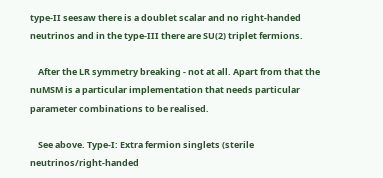type-II seesaw there is a doublet scalar and no right-handed neutrinos and in the type-III there are SU(2) triplet fermions.

    After the LR symmetry breaking - not at all. Apart from that the nuMSM is a particular implementation that needs particular parameter combinations to be realised.

    See above. Type-I: Extra fermion singlets (sterile neutrinos/right-handed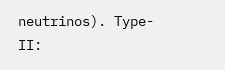neutrinos). Type-II: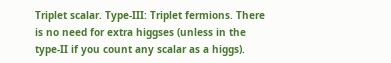Triplet scalar. Type-III: Triplet fermions. There is no need for extra higgses (unless in the type-II if you count any scalar as a higgs).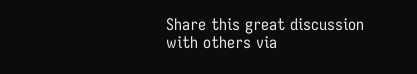Share this great discussion with others via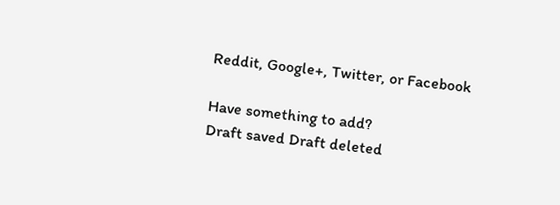Reddit, Google+, Twitter, or Facebook

Have something to add?
Draft saved Draft deleted